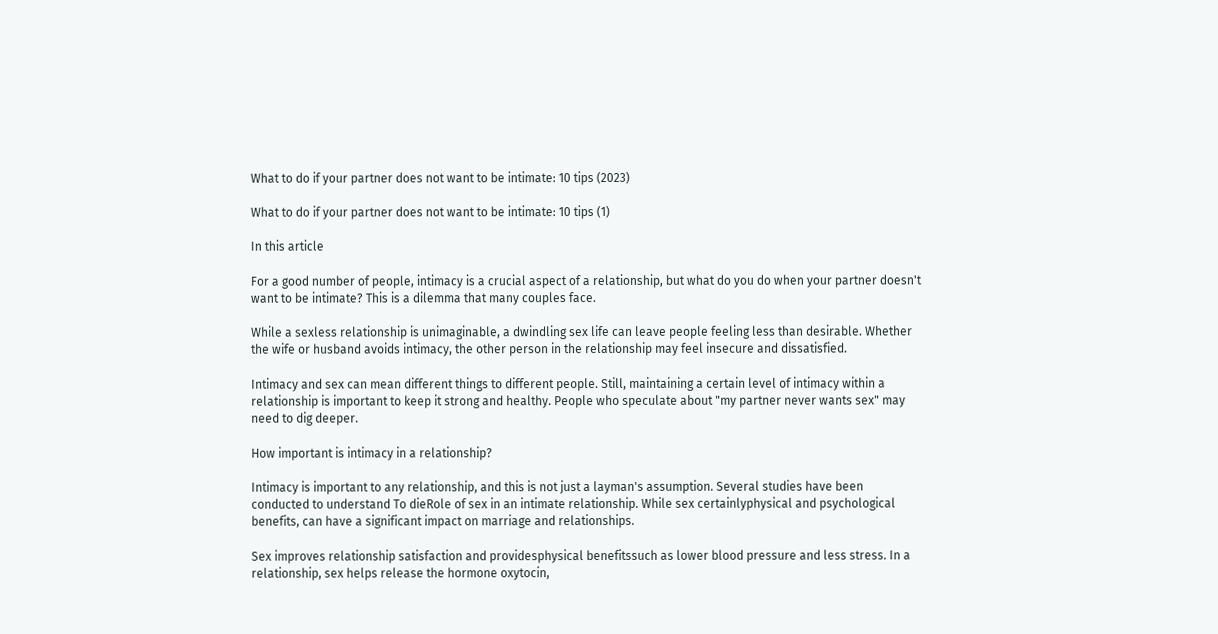What to do if your partner does not want to be intimate: 10 tips (2023)

What to do if your partner does not want to be intimate: 10 tips (1)

In this article

For a good number of people, intimacy is a crucial aspect of a relationship, but what do you do when your partner doesn't want to be intimate? This is a dilemma that many couples face.

While a sexless relationship is unimaginable, a dwindling sex life can leave people feeling less than desirable. Whether the wife or husband avoids intimacy, the other person in the relationship may feel insecure and dissatisfied.

Intimacy and sex can mean different things to different people. Still, maintaining a certain level of intimacy within a relationship is important to keep it strong and healthy. People who speculate about "my partner never wants sex" may need to dig deeper.

How important is intimacy in a relationship?

Intimacy is important to any relationship, and this is not just a layman's assumption. Several studies have been conducted to understand To dieRole of sex in an intimate relationship. While sex certainlyphysical and psychological benefits, can have a significant impact on marriage and relationships.

Sex improves relationship satisfaction and providesphysical benefitssuch as lower blood pressure and less stress. In a relationship, sex helps release the hormone oxytocin,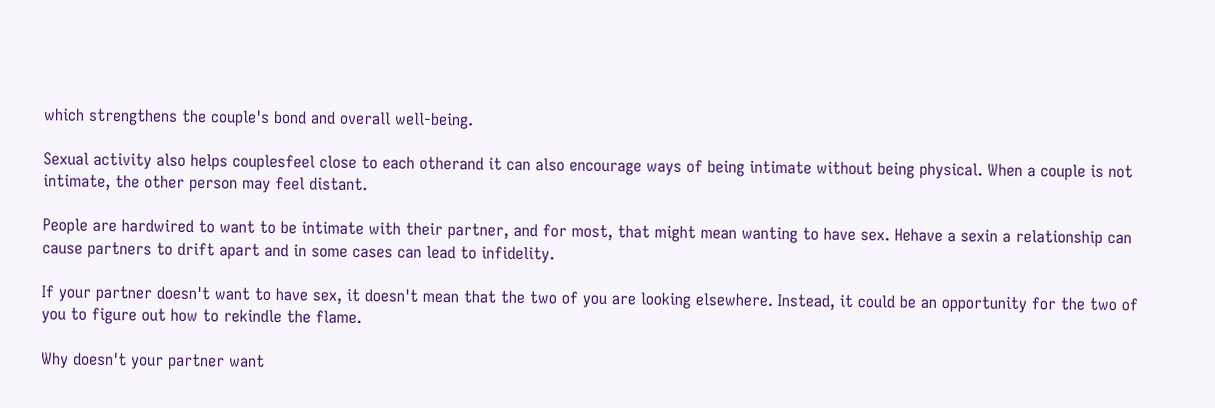which strengthens the couple's bond and overall well-being.

Sexual activity also helps couplesfeel close to each otherand it can also encourage ways of being intimate without being physical. When a couple is not intimate, the other person may feel distant.

People are hardwired to want to be intimate with their partner, and for most, that might mean wanting to have sex. Hehave a sexin a relationship can cause partners to drift apart and in some cases can lead to infidelity.

If your partner doesn't want to have sex, it doesn't mean that the two of you are looking elsewhere. Instead, it could be an opportunity for the two of you to figure out how to rekindle the flame.

Why doesn't your partner want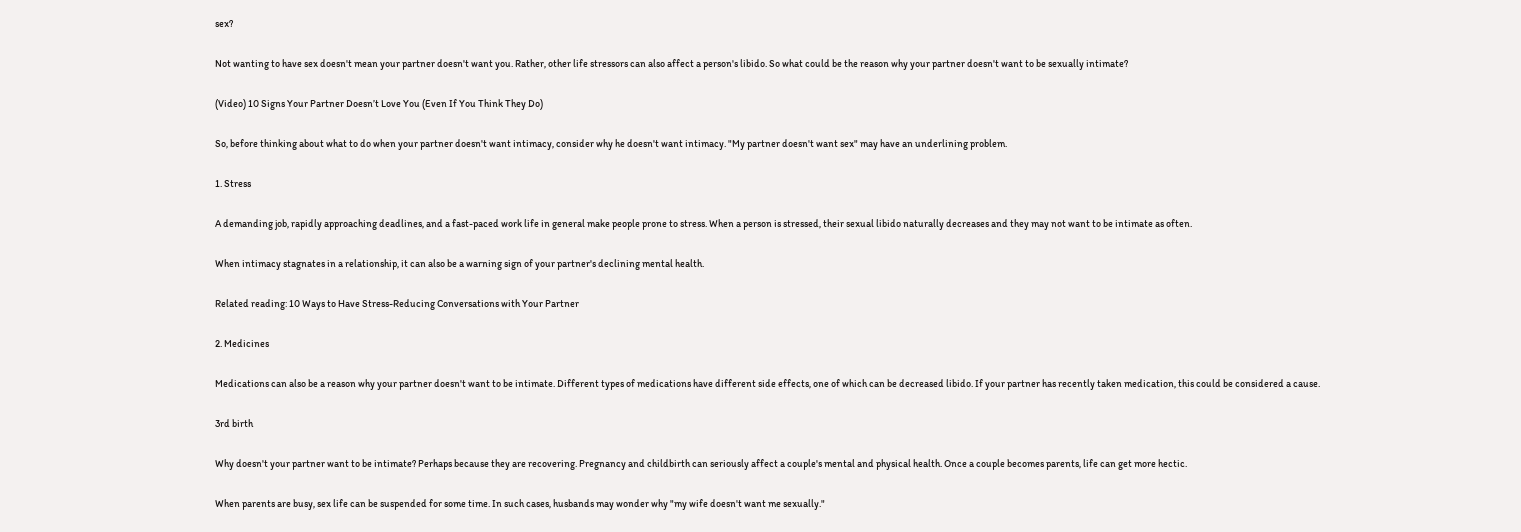sex?

Not wanting to have sex doesn't mean your partner doesn't want you. Rather, other life stressors can also affect a person's libido. So what could be the reason why your partner doesn't want to be sexually intimate?

(Video) 10 Signs Your Partner Doesn’t Love You (Even If You Think They Do)

So, before thinking about what to do when your partner doesn't want intimacy, consider why he doesn't want intimacy. "My partner doesn't want sex" may have an underlining problem.

1. Stress

A demanding job, rapidly approaching deadlines, and a fast-paced work life in general make people prone to stress. When a person is stressed, their sexual libido naturally decreases and they may not want to be intimate as often.

When intimacy stagnates in a relationship, it can also be a warning sign of your partner's declining mental health.

Related reading: 10 Ways to Have Stress-Reducing Conversations with Your Partner

2. Medicines

Medications can also be a reason why your partner doesn't want to be intimate. Different types of medications have different side effects, one of which can be decreased libido. If your partner has recently taken medication, this could be considered a cause.

3rd birth

Why doesn't your partner want to be intimate? Perhaps because they are recovering. Pregnancy and childbirth can seriously affect a couple's mental and physical health. Once a couple becomes parents, life can get more hectic.

When parents are busy, sex life can be suspended for some time. In such cases, husbands may wonder why "my wife doesn't want me sexually."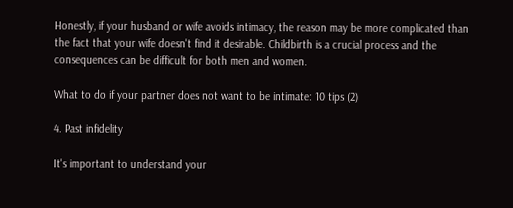Honestly, if your husband or wife avoids intimacy, the reason may be more complicated than the fact that your wife doesn't find it desirable. Childbirth is a crucial process and the consequences can be difficult for both men and women.

What to do if your partner does not want to be intimate: 10 tips (2)

4. Past infidelity

It's important to understand your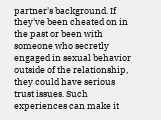partner's background. If they've been cheated on in the past or been with someone who secretly engaged in sexual behavior outside of the relationship, they could have serious trust issues. Such experiences can make it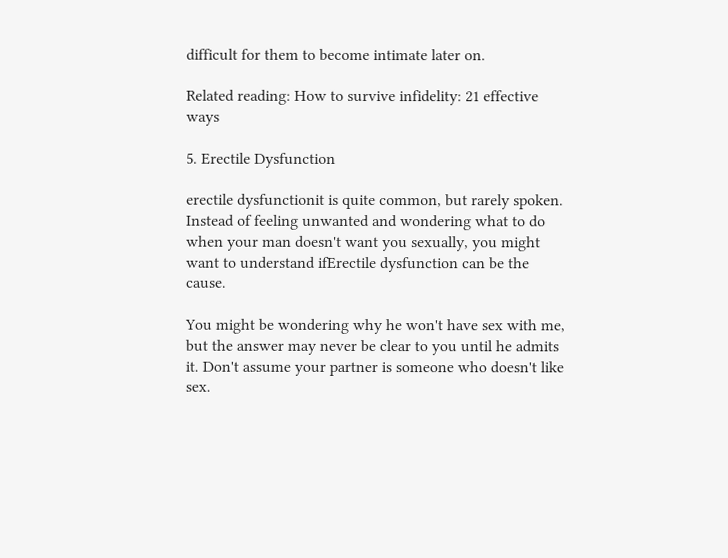difficult for them to become intimate later on.

Related reading: How to survive infidelity: 21 effective ways

5. Erectile Dysfunction

erectile dysfunctionit is quite common, but rarely spoken. Instead of feeling unwanted and wondering what to do when your man doesn't want you sexually, you might want to understand ifErectile dysfunction can be the cause.

You might be wondering why he won't have sex with me, but the answer may never be clear to you until he admits it. Don't assume your partner is someone who doesn't like sex.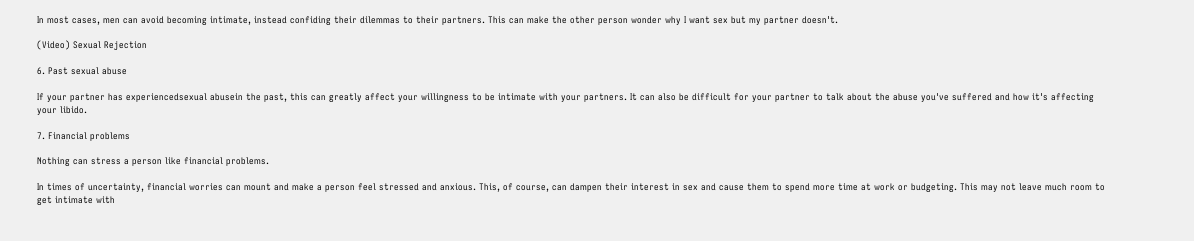In most cases, men can avoid becoming intimate, instead confiding their dilemmas to their partners. This can make the other person wonder why I want sex but my partner doesn't.

(Video) Sexual Rejection

6. Past sexual abuse

If your partner has experiencedsexual abusein the past, this can greatly affect your willingness to be intimate with your partners. It can also be difficult for your partner to talk about the abuse you've suffered and how it's affecting your libido.

7. Financial problems

Nothing can stress a person like financial problems.

In times of uncertainty, financial worries can mount and make a person feel stressed and anxious. This, of course, can dampen their interest in sex and cause them to spend more time at work or budgeting. This may not leave much room to get intimate with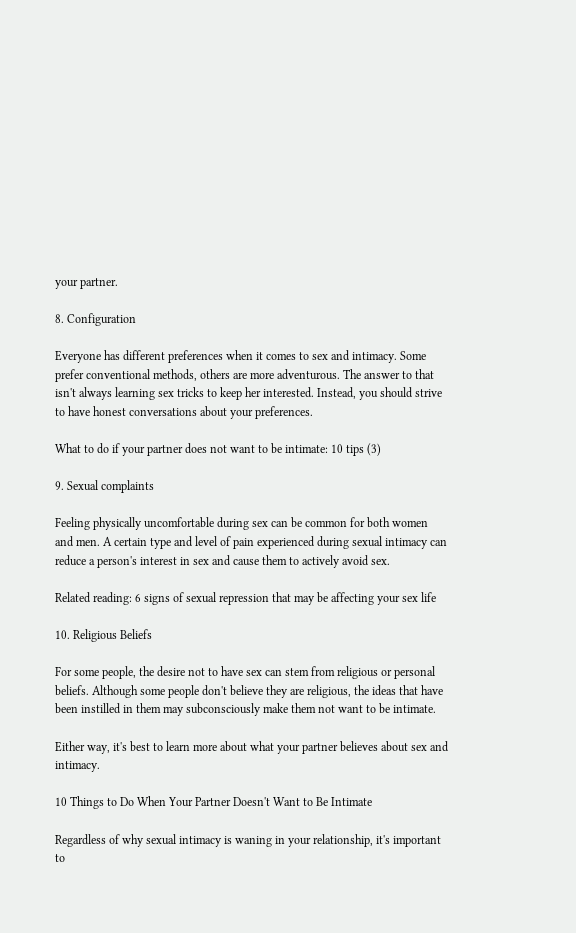your partner.

8. Configuration

Everyone has different preferences when it comes to sex and intimacy. Some prefer conventional methods, others are more adventurous. The answer to that isn't always learning sex tricks to keep her interested. Instead, you should strive to have honest conversations about your preferences.

What to do if your partner does not want to be intimate: 10 tips (3)

9. Sexual complaints

Feeling physically uncomfortable during sex can be common for both women and men. A certain type and level of pain experienced during sexual intimacy can reduce a person's interest in sex and cause them to actively avoid sex.

Related reading: 6 signs of sexual repression that may be affecting your sex life

10. Religious Beliefs

For some people, the desire not to have sex can stem from religious or personal beliefs. Although some people don't believe they are religious, the ideas that have been instilled in them may subconsciously make them not want to be intimate.

Either way, it's best to learn more about what your partner believes about sex and intimacy.

10 Things to Do When Your Partner Doesn't Want to Be Intimate

Regardless of why sexual intimacy is waning in your relationship, it's important to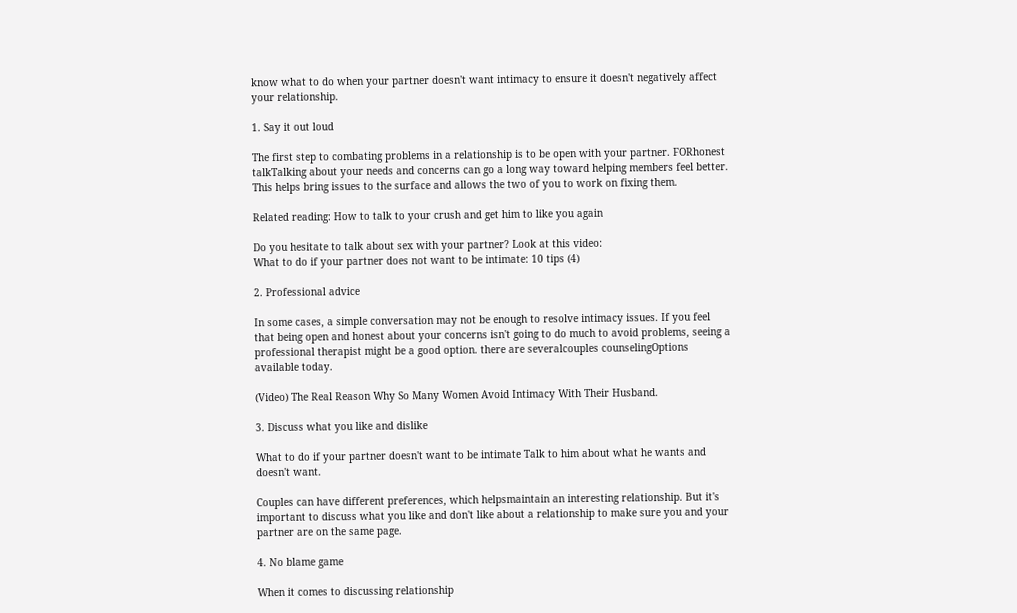know what to do when your partner doesn't want intimacy to ensure it doesn't negatively affect your relationship.

1. Say it out loud

The first step to combating problems in a relationship is to be open with your partner. FORhonest talkTalking about your needs and concerns can go a long way toward helping members feel better. This helps bring issues to the surface and allows the two of you to work on fixing them.

Related reading: How to talk to your crush and get him to like you again

Do you hesitate to talk about sex with your partner? Look at this video:
What to do if your partner does not want to be intimate: 10 tips (4)

2. Professional advice

In some cases, a simple conversation may not be enough to resolve intimacy issues. If you feel that being open and honest about your concerns isn't going to do much to avoid problems, seeing a professional therapist might be a good option. there are severalcouples counselingOptions available today.

(Video) The Real Reason Why So Many Women Avoid Intimacy With Their Husband.

3. Discuss what you like and dislike

What to do if your partner doesn't want to be intimate Talk to him about what he wants and doesn't want.

Couples can have different preferences, which helpsmaintain an interesting relationship. But it's important to discuss what you like and don't like about a relationship to make sure you and your partner are on the same page.

4. No blame game

When it comes to discussing relationship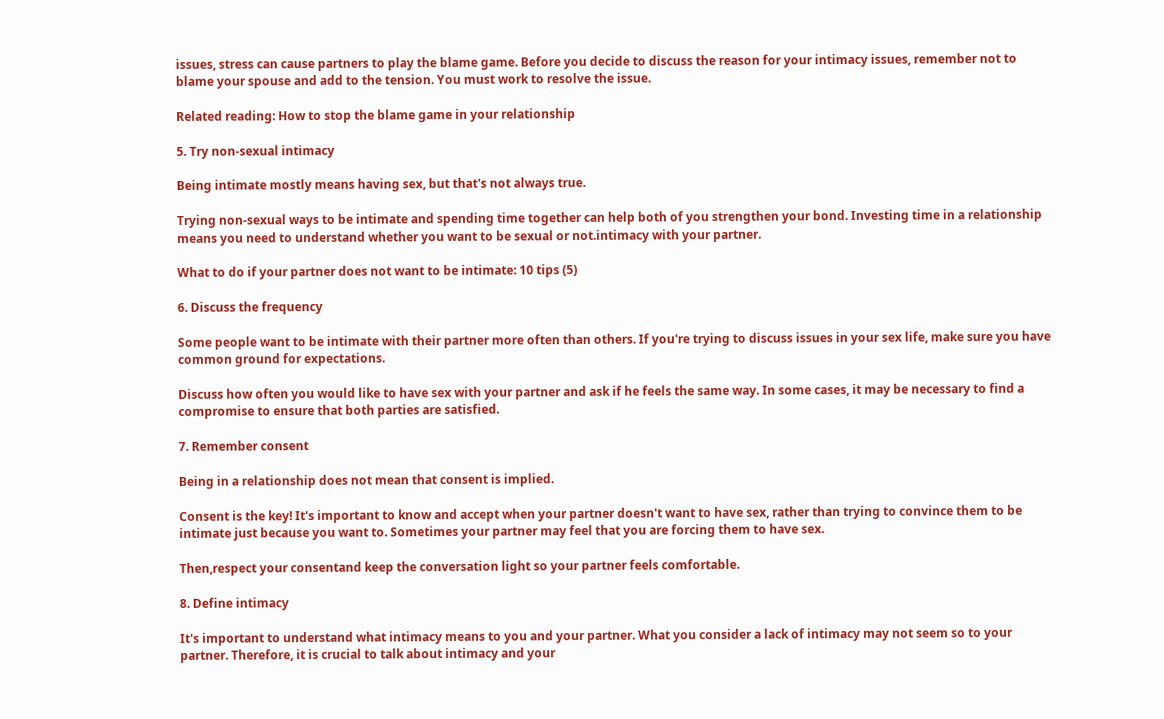issues, stress can cause partners to play the blame game. Before you decide to discuss the reason for your intimacy issues, remember not to blame your spouse and add to the tension. You must work to resolve the issue.

Related reading: How to stop the blame game in your relationship

5. Try non-sexual intimacy

Being intimate mostly means having sex, but that's not always true.

Trying non-sexual ways to be intimate and spending time together can help both of you strengthen your bond. Investing time in a relationship means you need to understand whether you want to be sexual or not.intimacy with your partner.

What to do if your partner does not want to be intimate: 10 tips (5)

6. Discuss the frequency

Some people want to be intimate with their partner more often than others. If you're trying to discuss issues in your sex life, make sure you have common ground for expectations.

Discuss how often you would like to have sex with your partner and ask if he feels the same way. In some cases, it may be necessary to find a compromise to ensure that both parties are satisfied.

7. Remember consent

Being in a relationship does not mean that consent is implied.

Consent is the key! It's important to know and accept when your partner doesn't want to have sex, rather than trying to convince them to be intimate just because you want to. Sometimes your partner may feel that you are forcing them to have sex.

Then,respect your consentand keep the conversation light so your partner feels comfortable.

8. Define intimacy

It's important to understand what intimacy means to you and your partner. What you consider a lack of intimacy may not seem so to your partner. Therefore, it is crucial to talk about intimacy and your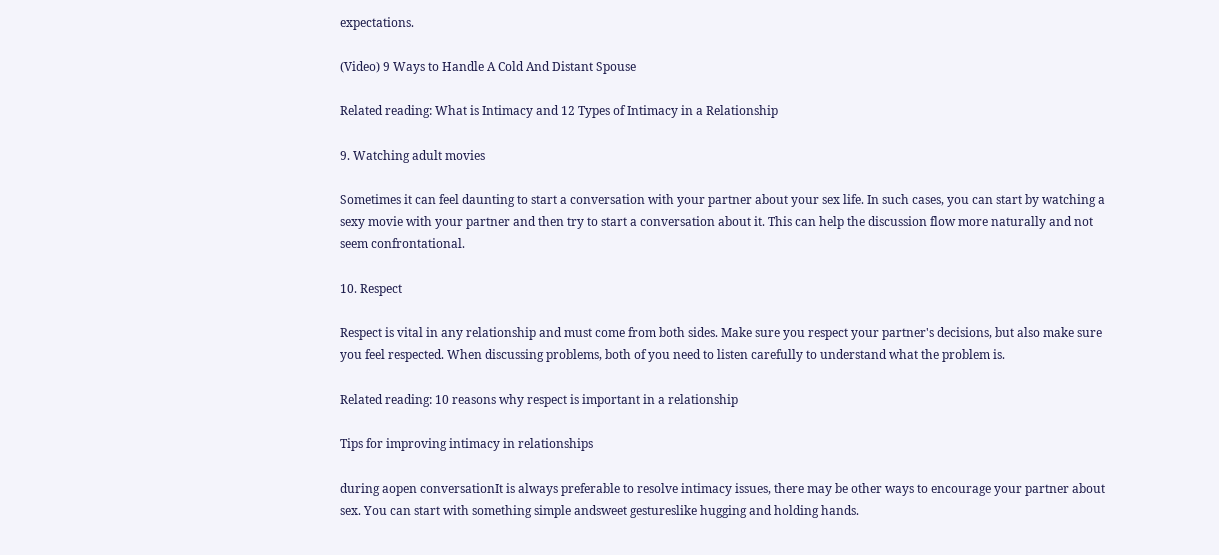expectations.

(Video) 9 Ways to Handle A Cold And Distant Spouse

Related reading: What is Intimacy and 12 Types of Intimacy in a Relationship

9. Watching adult movies

Sometimes it can feel daunting to start a conversation with your partner about your sex life. In such cases, you can start by watching a sexy movie with your partner and then try to start a conversation about it. This can help the discussion flow more naturally and not seem confrontational.

10. Respect

Respect is vital in any relationship and must come from both sides. Make sure you respect your partner's decisions, but also make sure you feel respected. When discussing problems, both of you need to listen carefully to understand what the problem is.

Related reading: 10 reasons why respect is important in a relationship

Tips for improving intimacy in relationships

during aopen conversationIt is always preferable to resolve intimacy issues, there may be other ways to encourage your partner about sex. You can start with something simple andsweet gestureslike hugging and holding hands.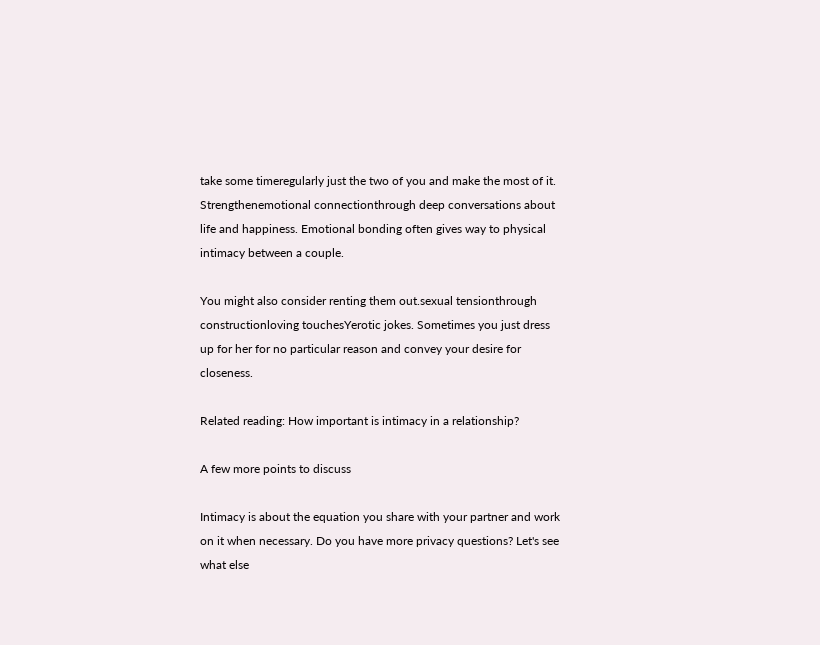take some timeregularly just the two of you and make the most of it. Strengthenemotional connectionthrough deep conversations about life and happiness. Emotional bonding often gives way to physical intimacy between a couple.

You might also consider renting them out.sexual tensionthrough constructionloving touchesYerotic jokes. Sometimes you just dress up for her for no particular reason and convey your desire for closeness.

Related reading: How important is intimacy in a relationship?

A few more points to discuss

Intimacy is about the equation you share with your partner and work on it when necessary. Do you have more privacy questions? Let's see what else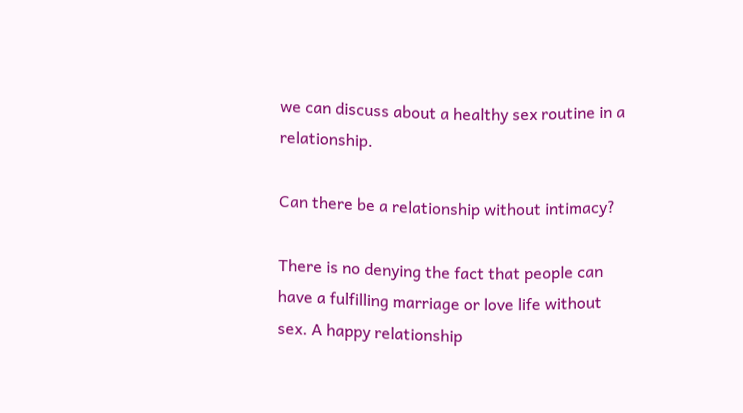we can discuss about a healthy sex routine in a relationship.

Can there be a relationship without intimacy?

There is no denying the fact that people can have a fulfilling marriage or love life without sex. A happy relationship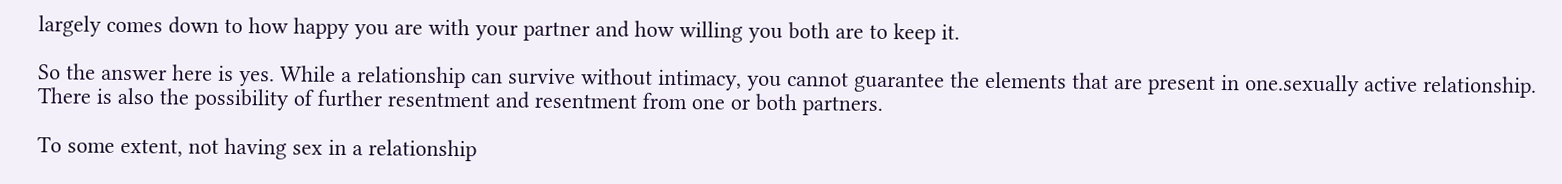largely comes down to how happy you are with your partner and how willing you both are to keep it.

So the answer here is yes. While a relationship can survive without intimacy, you cannot guarantee the elements that are present in one.sexually active relationship. There is also the possibility of further resentment and resentment from one or both partners.

To some extent, not having sex in a relationship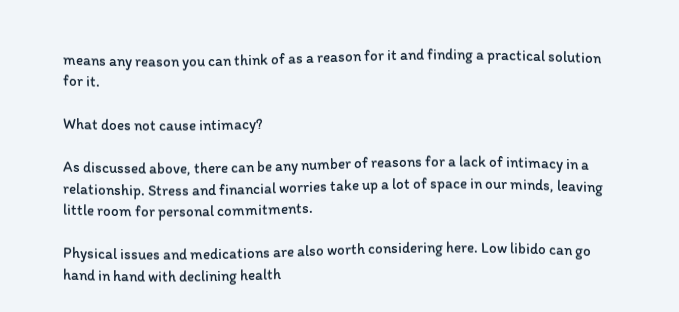means any reason you can think of as a reason for it and finding a practical solution for it.

What does not cause intimacy?

As discussed above, there can be any number of reasons for a lack of intimacy in a relationship. Stress and financial worries take up a lot of space in our minds, leaving little room for personal commitments.

Physical issues and medications are also worth considering here. Low libido can go hand in hand with declining health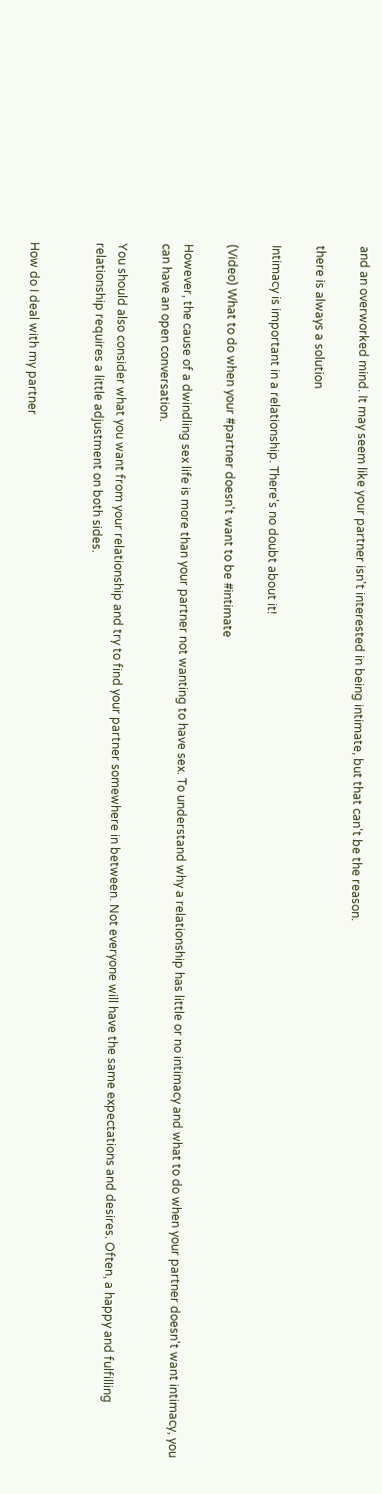and an overworked mind. It may seem like your partner isn't interested in being intimate, but that can't be the reason.

there is always a solution

Intimacy is important in a relationship. There's no doubt about it!

(Video) What to do when your #partner doesn't want to be #intimate

However, the cause of a dwindling sex life is more than your partner not wanting to have sex. To understand why a relationship has little or no intimacy and what to do when your partner doesn't want intimacy, you can have an open conversation.

You should also consider what you want from your relationship and try to find your partner somewhere in between. Not everyone will have the same expectations and desires. Often, a happy and fulfilling relationship requires a little adjustment on both sides.


How do I deal with my partner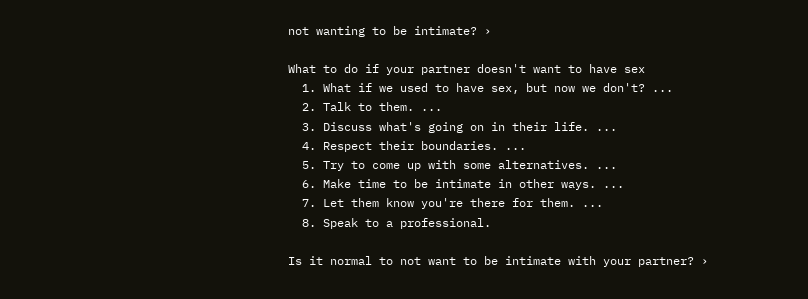not wanting to be intimate? ›

What to do if your partner doesn't want to have sex
  1. What if we used to have sex, but now we don't? ...
  2. Talk to them. ...
  3. Discuss what's going on in their life. ...
  4. Respect their boundaries. ...
  5. Try to come up with some alternatives. ...
  6. Make time to be intimate in other ways. ...
  7. Let them know you're there for them. ...
  8. Speak to a professional.

Is it normal to not want to be intimate with your partner? ›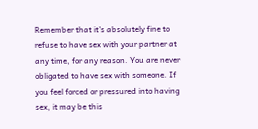Remember that it's absolutely fine to refuse to have sex with your partner at any time, for any reason. You are never obligated to have sex with someone. If you feel forced or pressured into having sex, it may be this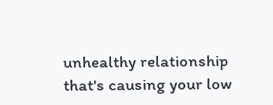unhealthy relationship that's causing your low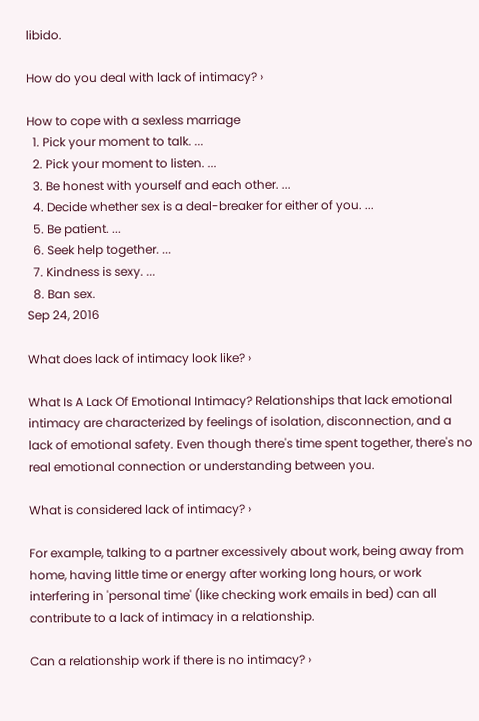libido.

How do you deal with lack of intimacy? ›

How to cope with a sexless marriage
  1. Pick your moment to talk. ...
  2. Pick your moment to listen. ...
  3. Be honest with yourself and each other. ...
  4. Decide whether sex is a deal-breaker for either of you. ...
  5. Be patient. ...
  6. Seek help together. ...
  7. Kindness is sexy. ...
  8. Ban sex.
Sep 24, 2016

What does lack of intimacy look like? ›

What Is A Lack Of Emotional Intimacy? Relationships that lack emotional intimacy are characterized by feelings of isolation, disconnection, and a lack of emotional safety. Even though there's time spent together, there's no real emotional connection or understanding between you.

What is considered lack of intimacy? ›

For example, talking to a partner excessively about work, being away from home, having little time or energy after working long hours, or work interfering in 'personal time' (like checking work emails in bed) can all contribute to a lack of intimacy in a relationship.

Can a relationship work if there is no intimacy? ›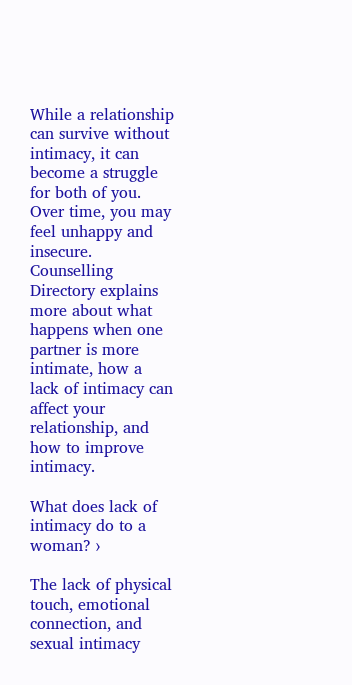While a relationship can survive without intimacy, it can become a struggle for both of you. Over time, you may feel unhappy and insecure. Counselling Directory explains more about what happens when one partner is more intimate, how a lack of intimacy can affect your relationship, and how to improve intimacy.

What does lack of intimacy do to a woman? ›

The lack of physical touch, emotional connection, and sexual intimacy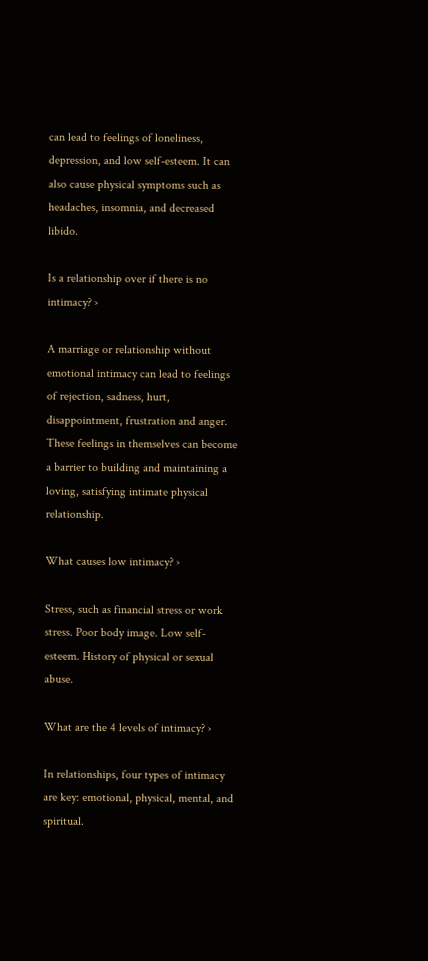can lead to feelings of loneliness, depression, and low self-esteem. It can also cause physical symptoms such as headaches, insomnia, and decreased libido.

Is a relationship over if there is no intimacy? ›

A marriage or relationship without emotional intimacy can lead to feelings of rejection, sadness, hurt, disappointment, frustration and anger. These feelings in themselves can become a barrier to building and maintaining a loving, satisfying intimate physical relationship.

What causes low intimacy? ›

Stress, such as financial stress or work stress. Poor body image. Low self-esteem. History of physical or sexual abuse.

What are the 4 levels of intimacy? ›

In relationships, four types of intimacy are key: emotional, physical, mental, and spiritual.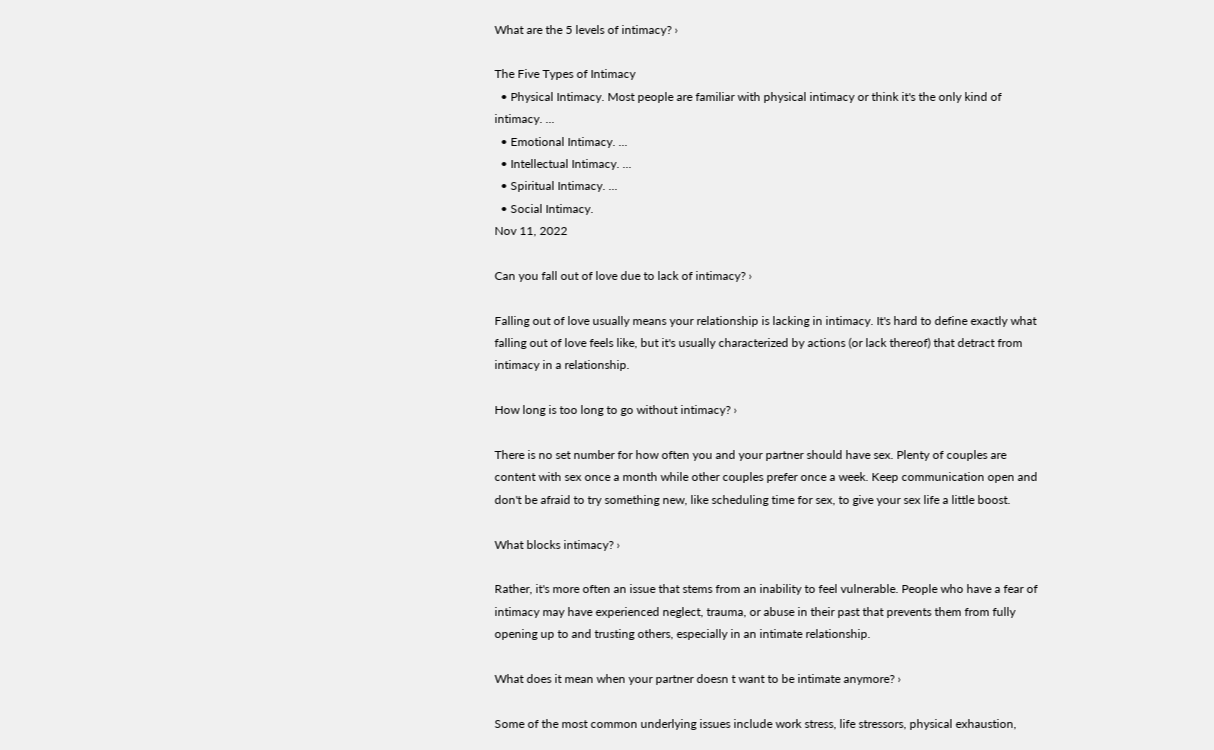What are the 5 levels of intimacy? ›

The Five Types of Intimacy
  • Physical Intimacy. Most people are familiar with physical intimacy or think it's the only kind of intimacy. ...
  • Emotional Intimacy. ...
  • Intellectual Intimacy. ...
  • Spiritual Intimacy. ...
  • Social Intimacy.
Nov 11, 2022

Can you fall out of love due to lack of intimacy? ›

Falling out of love usually means your relationship is lacking in intimacy. It's hard to define exactly what falling out of love feels like, but it's usually characterized by actions (or lack thereof) that detract from intimacy in a relationship.

How long is too long to go without intimacy? ›

There is no set number for how often you and your partner should have sex. Plenty of couples are content with sex once a month while other couples prefer once a week. Keep communication open and don't be afraid to try something new, like scheduling time for sex, to give your sex life a little boost.

What blocks intimacy? ›

Rather, it's more often an issue that stems from an inability to feel vulnerable. People who have a fear of intimacy may have experienced neglect, trauma, or abuse in their past that prevents them from fully opening up to and trusting others, especially in an intimate relationship.

What does it mean when your partner doesn t want to be intimate anymore? ›

Some of the most common underlying issues include work stress, life stressors, physical exhaustion,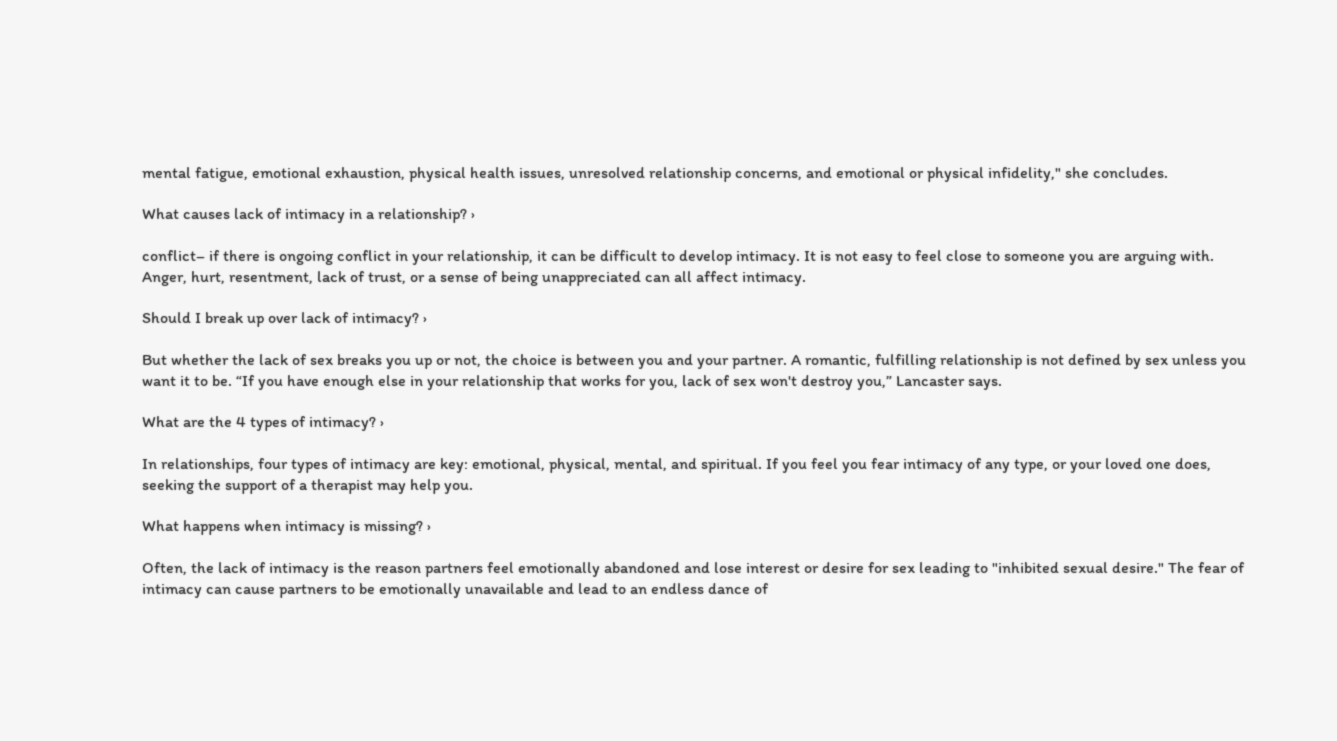mental fatigue, emotional exhaustion, physical health issues, unresolved relationship concerns, and emotional or physical infidelity," she concludes.

What causes lack of intimacy in a relationship? ›

conflict– if there is ongoing conflict in your relationship, it can be difficult to develop intimacy. It is not easy to feel close to someone you are arguing with. Anger, hurt, resentment, lack of trust, or a sense of being unappreciated can all affect intimacy.

Should I break up over lack of intimacy? ›

But whether the lack of sex breaks you up or not, the choice is between you and your partner. A romantic, fulfilling relationship is not defined by sex unless you want it to be. “If you have enough else in your relationship that works for you, lack of sex won't destroy you,” Lancaster says.

What are the 4 types of intimacy? ›

In relationships, four types of intimacy are key: emotional, physical, mental, and spiritual. If you feel you fear intimacy of any type, or your loved one does, seeking the support of a therapist may help you.

What happens when intimacy is missing? ›

Often, the lack of intimacy is the reason partners feel emotionally abandoned and lose interest or desire for sex leading to "inhibited sexual desire." The fear of intimacy can cause partners to be emotionally unavailable and lead to an endless dance of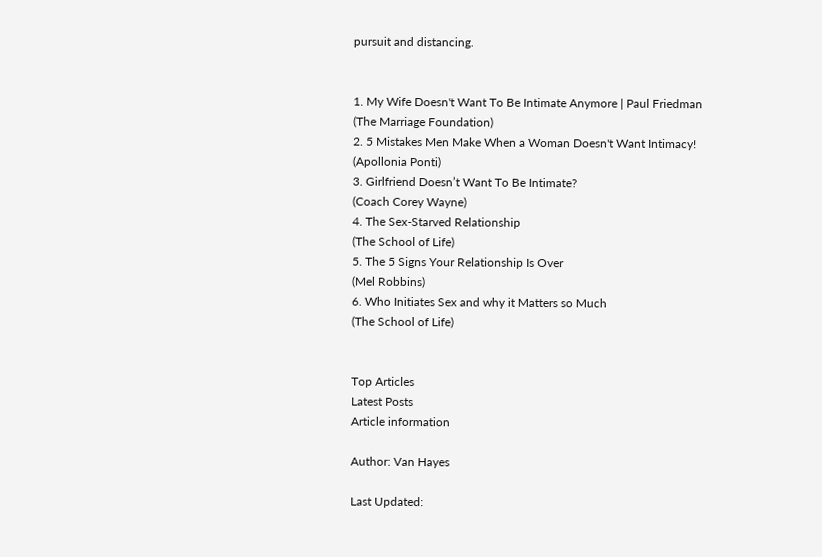pursuit and distancing.


1. My Wife Doesn't Want To Be Intimate Anymore | Paul Friedman
(The Marriage Foundation)
2. 5 Mistakes Men Make When a Woman Doesn't Want Intimacy!
(Apollonia Ponti)
3. Girlfriend Doesn’t Want To Be Intimate?
(Coach Corey Wayne)
4. The Sex-Starved Relationship
(The School of Life)
5. The 5 Signs Your Relationship Is Over
(Mel Robbins)
6. Who Initiates Sex and why it Matters so Much
(The School of Life)


Top Articles
Latest Posts
Article information

Author: Van Hayes

Last Updated: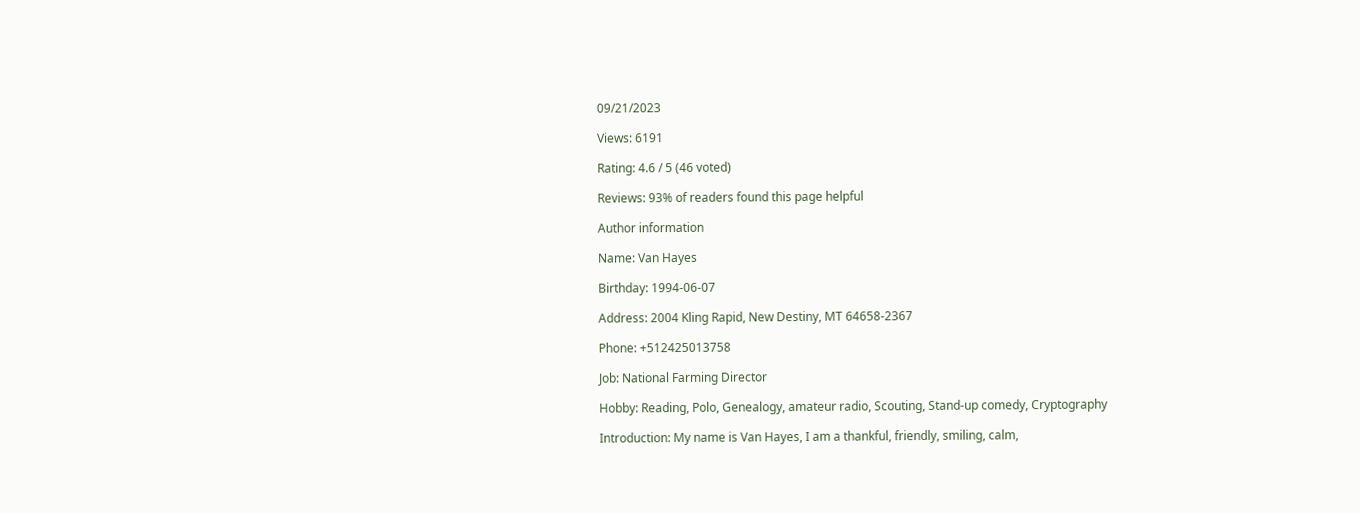09/21/2023

Views: 6191

Rating: 4.6 / 5 (46 voted)

Reviews: 93% of readers found this page helpful

Author information

Name: Van Hayes

Birthday: 1994-06-07

Address: 2004 Kling Rapid, New Destiny, MT 64658-2367

Phone: +512425013758

Job: National Farming Director

Hobby: Reading, Polo, Genealogy, amateur radio, Scouting, Stand-up comedy, Cryptography

Introduction: My name is Van Hayes, I am a thankful, friendly, smiling, calm,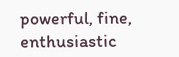powerful, fine, enthusiastic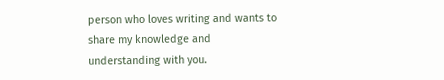person who loves writing and wants to share my knowledge and understanding with you.